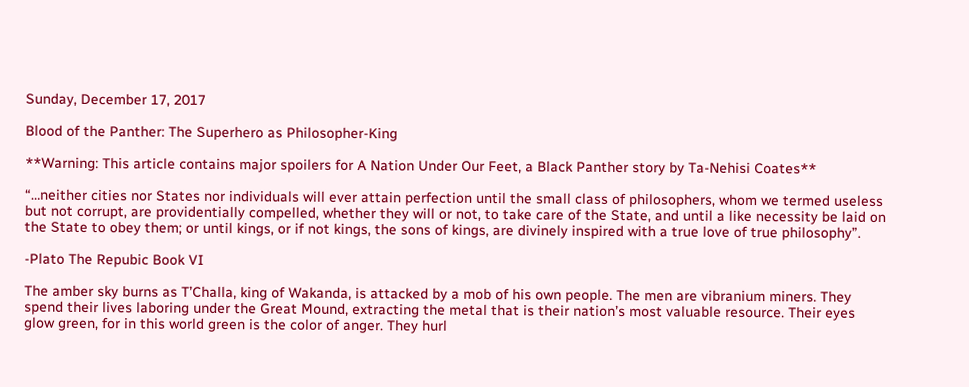Sunday, December 17, 2017

Blood of the Panther: The Superhero as Philosopher-King

**Warning: This article contains major spoilers for A Nation Under Our Feet, a Black Panther story by Ta-Nehisi Coates**

“…neither cities nor States nor individuals will ever attain perfection until the small class of philosophers, whom we termed useless but not corrupt, are providentially compelled, whether they will or not, to take care of the State, and until a like necessity be laid on the State to obey them; or until kings, or if not kings, the sons of kings, are divinely inspired with a true love of true philosophy”.

-Plato The Repubic Book VI

The amber sky burns as T’Challa, king of Wakanda, is attacked by a mob of his own people. The men are vibranium miners. They spend their lives laboring under the Great Mound, extracting the metal that is their nation’s most valuable resource. Their eyes glow green, for in this world green is the color of anger. They hurl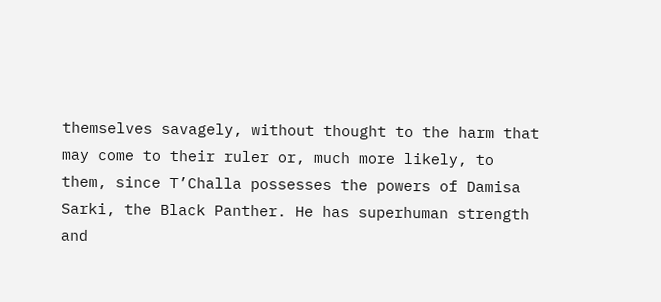themselves savagely, without thought to the harm that may come to their ruler or, much more likely, to them, since T’Challa possesses the powers of Damisa Sarki, the Black Panther. He has superhuman strength and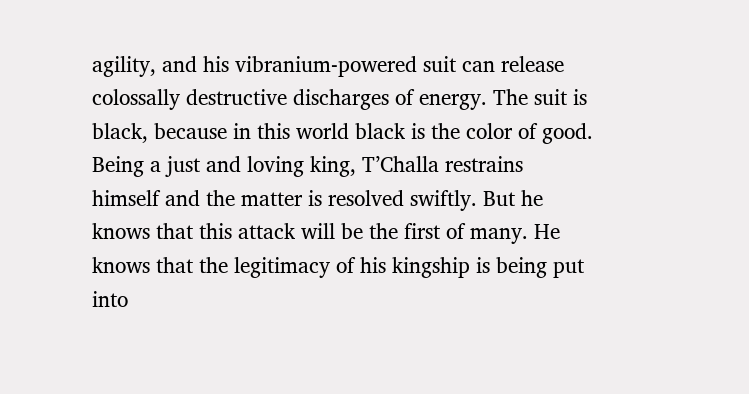agility, and his vibranium-powered suit can release colossally destructive discharges of energy. The suit is black, because in this world black is the color of good. Being a just and loving king, T’Challa restrains himself and the matter is resolved swiftly. But he knows that this attack will be the first of many. He knows that the legitimacy of his kingship is being put into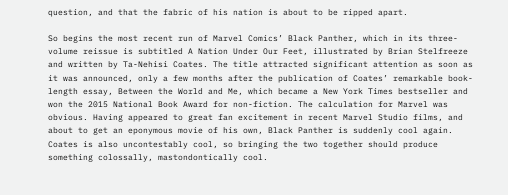question, and that the fabric of his nation is about to be ripped apart.

So begins the most recent run of Marvel Comics’ Black Panther, which in its three-volume reissue is subtitled A Nation Under Our Feet, illustrated by Brian Stelfreeze and written by Ta-Nehisi Coates. The title attracted significant attention as soon as it was announced, only a few months after the publication of Coates’ remarkable book-length essay, Between the World and Me, which became a New York Times bestseller and won the 2015 National Book Award for non-fiction. The calculation for Marvel was obvious. Having appeared to great fan excitement in recent Marvel Studio films, and about to get an eponymous movie of his own, Black Panther is suddenly cool again. Coates is also uncontestably cool, so bringing the two together should produce something colossally, mastondontically cool.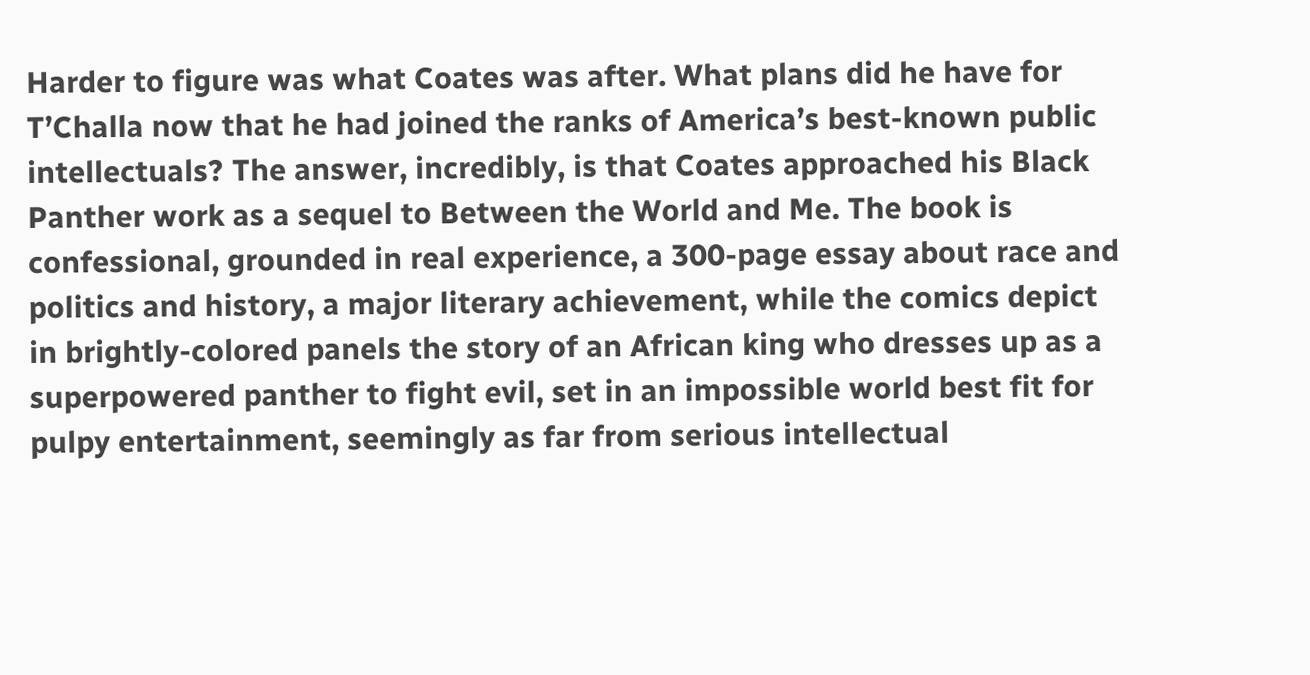Harder to figure was what Coates was after. What plans did he have for T’Challa now that he had joined the ranks of America’s best-known public intellectuals? The answer, incredibly, is that Coates approached his Black Panther work as a sequel to Between the World and Me. The book is confessional, grounded in real experience, a 300-page essay about race and politics and history, a major literary achievement, while the comics depict in brightly-colored panels the story of an African king who dresses up as a superpowered panther to fight evil, set in an impossible world best fit for pulpy entertainment, seemingly as far from serious intellectual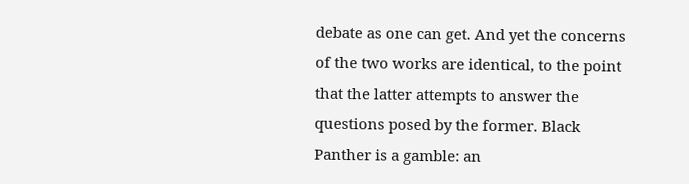debate as one can get. And yet the concerns of the two works are identical, to the point that the latter attempts to answer the questions posed by the former. Black Panther is a gamble: an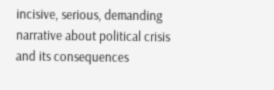incisive, serious, demanding narrative about political crisis and its consequences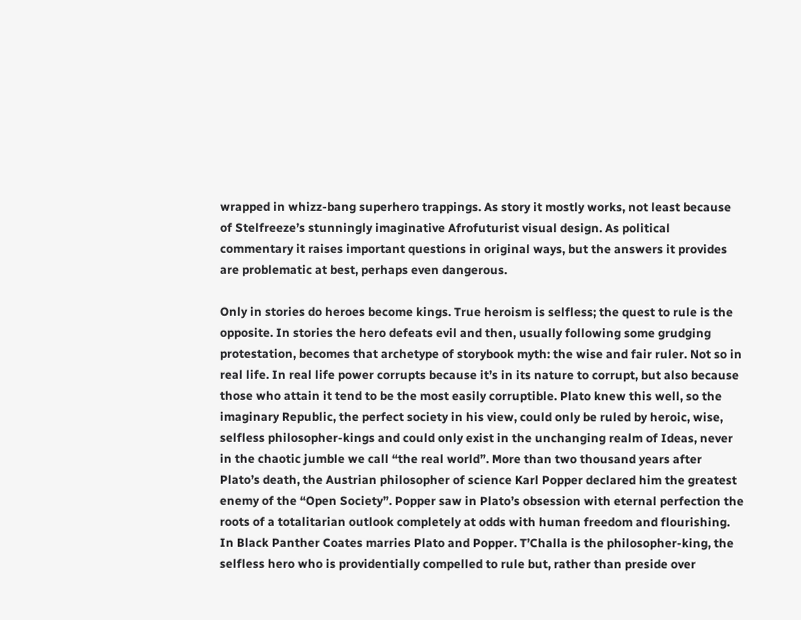wrapped in whizz-bang superhero trappings. As story it mostly works, not least because of Stelfreeze’s stunningly imaginative Afrofuturist visual design. As political commentary it raises important questions in original ways, but the answers it provides are problematic at best, perhaps even dangerous.

Only in stories do heroes become kings. True heroism is selfless; the quest to rule is the opposite. In stories the hero defeats evil and then, usually following some grudging protestation, becomes that archetype of storybook myth: the wise and fair ruler. Not so in real life. In real life power corrupts because it’s in its nature to corrupt, but also because those who attain it tend to be the most easily corruptible. Plato knew this well, so the imaginary Republic, the perfect society in his view, could only be ruled by heroic, wise, selfless philosopher-kings and could only exist in the unchanging realm of Ideas, never in the chaotic jumble we call “the real world”. More than two thousand years after Plato’s death, the Austrian philosopher of science Karl Popper declared him the greatest enemy of the “Open Society”. Popper saw in Plato’s obsession with eternal perfection the roots of a totalitarian outlook completely at odds with human freedom and flourishing. In Black Panther Coates marries Plato and Popper. T’Challa is the philosopher-king, the selfless hero who is providentially compelled to rule but, rather than preside over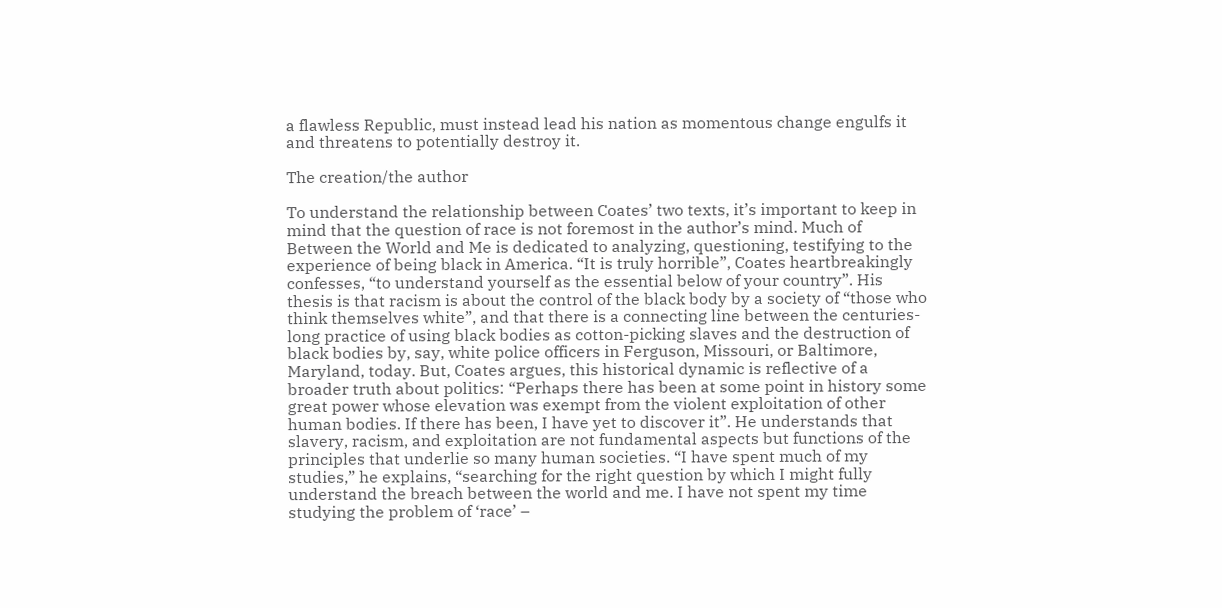a flawless Republic, must instead lead his nation as momentous change engulfs it and threatens to potentially destroy it.

The creation/the author

To understand the relationship between Coates’ two texts, it’s important to keep in mind that the question of race is not foremost in the author’s mind. Much of Between the World and Me is dedicated to analyzing, questioning, testifying to the experience of being black in America. “It is truly horrible”, Coates heartbreakingly confesses, “to understand yourself as the essential below of your country”. His thesis is that racism is about the control of the black body by a society of “those who think themselves white”, and that there is a connecting line between the centuries-long practice of using black bodies as cotton-picking slaves and the destruction of black bodies by, say, white police officers in Ferguson, Missouri, or Baltimore, Maryland, today. But, Coates argues, this historical dynamic is reflective of a broader truth about politics: “Perhaps there has been at some point in history some great power whose elevation was exempt from the violent exploitation of other human bodies. If there has been, I have yet to discover it”. He understands that slavery, racism, and exploitation are not fundamental aspects but functions of the principles that underlie so many human societies. “I have spent much of my studies,” he explains, “searching for the right question by which I might fully understand the breach between the world and me. I have not spent my time studying the problem of ‘race’ –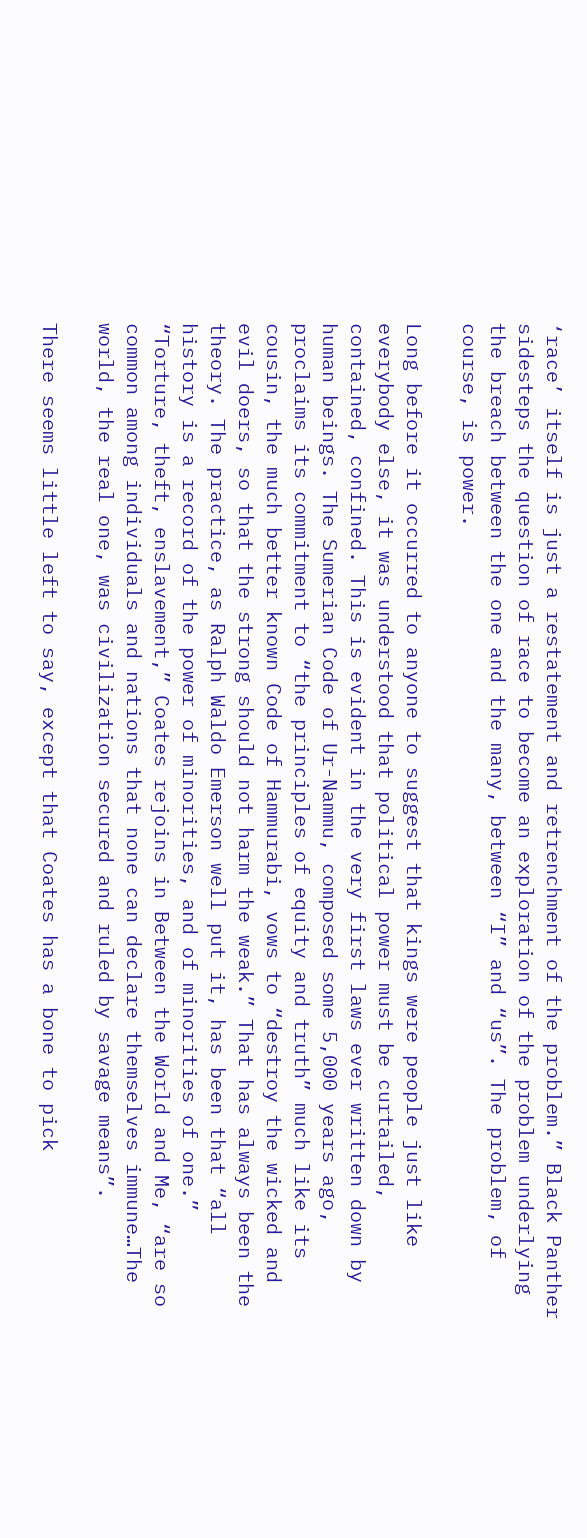‘race’ itself is just a restatement and retrenchment of the problem.” Black Panther sidesteps the question of race to become an exploration of the problem underlying the breach between the one and the many, between “I” and “us”. The problem, of course, is power.

Long before it occurred to anyone to suggest that kings were people just like everybody else, it was understood that political power must be curtailed, contained, confined. This is evident in the very first laws ever written down by human beings. The Sumerian Code of Ur-Nammu, composed some 5,000 years ago, proclaims its commitment to “the principles of equity and truth” much like its cousin, the much better known Code of Hammurabi, vows to “destroy the wicked and evil doers, so that the strong should not harm the weak.” That has always been the theory. The practice, as Ralph Waldo Emerson well put it, has been that “all history is a record of the power of minorities, and of minorities of one.” “Torture, theft, enslavement,” Coates rejoins in Between the World and Me, “are so common among individuals and nations that none can declare themselves immune…The world, the real one, was civilization secured and ruled by savage means”.

There seems little left to say, except that Coates has a bone to pick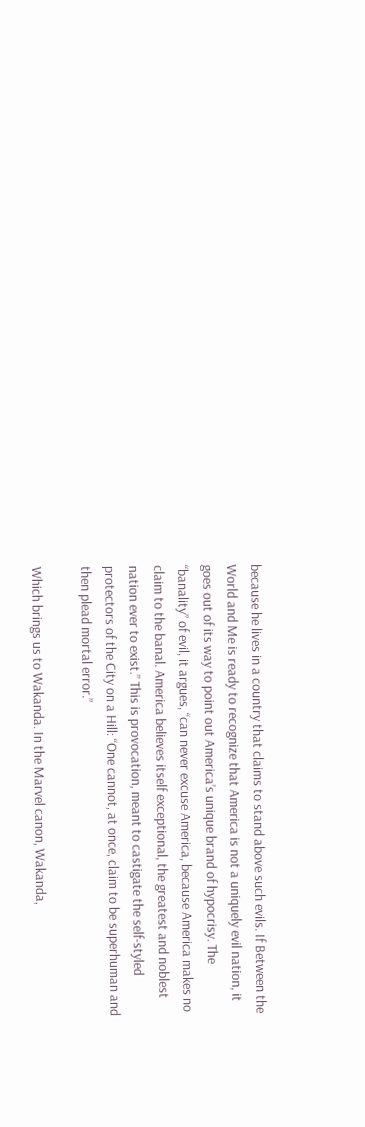because he lives in a country that claims to stand above such evils. If Between the World and Me is ready to recognize that America is not a uniquely evil nation, it goes out of its way to point out America’s unique brand of hypocrisy. The “banality” of evil, it argues, “can never excuse America, because America makes no claim to the banal. America believes itself exceptional, the greatest and noblest nation ever to exist.” This is provocation, meant to castigate the self-styled protectors of the City on a Hill: “One cannot, at once, claim to be superhuman and then plead mortal error.”

Which brings us to Wakanda. In the Marvel canon, Wakanda,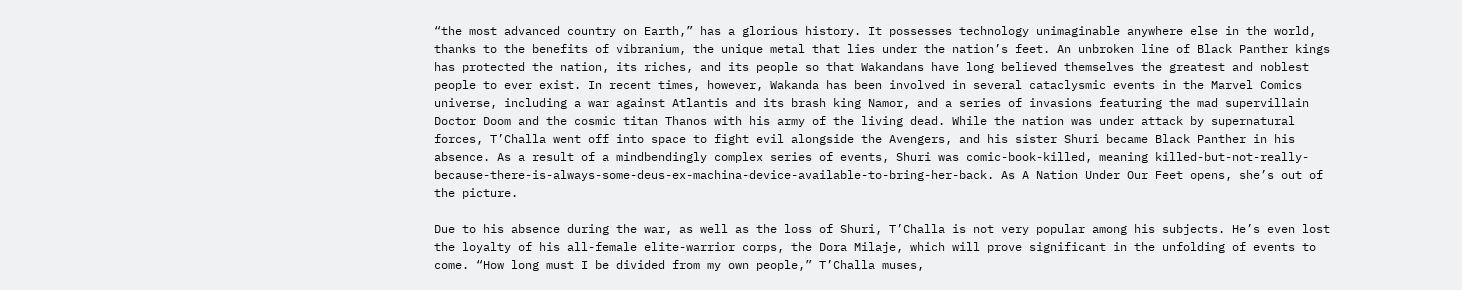“the most advanced country on Earth,” has a glorious history. It possesses technology unimaginable anywhere else in the world, thanks to the benefits of vibranium, the unique metal that lies under the nation’s feet. An unbroken line of Black Panther kings has protected the nation, its riches, and its people so that Wakandans have long believed themselves the greatest and noblest people to ever exist. In recent times, however, Wakanda has been involved in several cataclysmic events in the Marvel Comics universe, including a war against Atlantis and its brash king Namor, and a series of invasions featuring the mad supervillain Doctor Doom and the cosmic titan Thanos with his army of the living dead. While the nation was under attack by supernatural forces, T’Challa went off into space to fight evil alongside the Avengers, and his sister Shuri became Black Panther in his absence. As a result of a mindbendingly complex series of events, Shuri was comic-book-killed, meaning killed-but-not-really-because-there-is-always-some-deus-ex-machina-device-available-to-bring-her-back. As A Nation Under Our Feet opens, she’s out of the picture.

Due to his absence during the war, as well as the loss of Shuri, T’Challa is not very popular among his subjects. He’s even lost the loyalty of his all-female elite-warrior corps, the Dora Milaje, which will prove significant in the unfolding of events to come. “How long must I be divided from my own people,” T’Challa muses,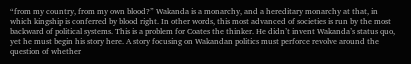“from my country, from my own blood?” Wakanda is a monarchy, and a hereditary monarchy at that, in which kingship is conferred by blood right. In other words, this most advanced of societies is run by the most backward of political systems. This is a problem for Coates the thinker. He didn’t invent Wakanda’s status quo, yet he must begin his story here. A story focusing on Wakandan politics must perforce revolve around the question of whether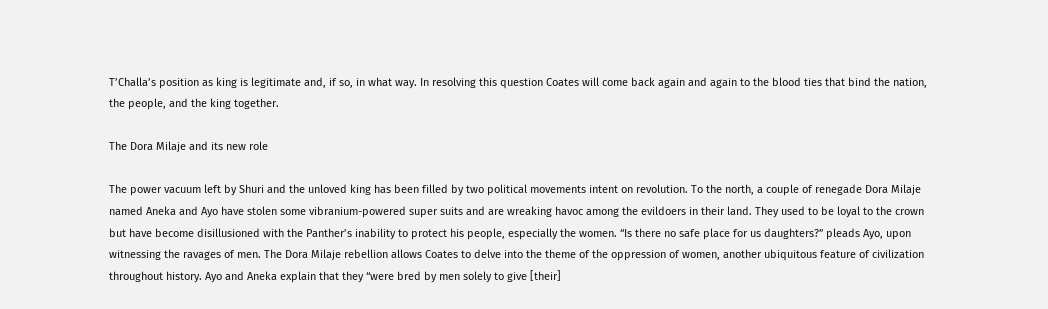T’Challa’s position as king is legitimate and, if so, in what way. In resolving this question Coates will come back again and again to the blood ties that bind the nation, the people, and the king together.

The Dora Milaje and its new role

The power vacuum left by Shuri and the unloved king has been filled by two political movements intent on revolution. To the north, a couple of renegade Dora Milaje named Aneka and Ayo have stolen some vibranium-powered super suits and are wreaking havoc among the evildoers in their land. They used to be loyal to the crown but have become disillusioned with the Panther’s inability to protect his people, especially the women. “Is there no safe place for us daughters?” pleads Ayo, upon witnessing the ravages of men. The Dora Milaje rebellion allows Coates to delve into the theme of the oppression of women, another ubiquitous feature of civilization throughout history. Ayo and Aneka explain that they “were bred by men solely to give [their]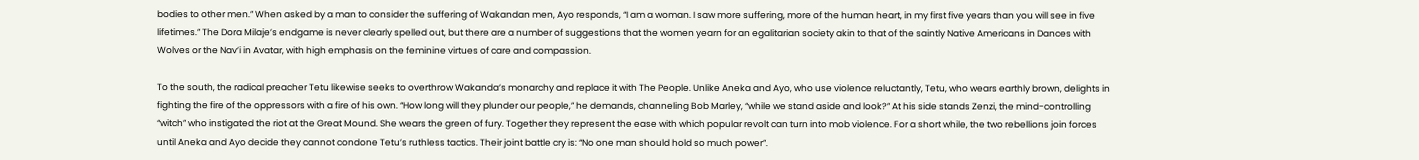bodies to other men.” When asked by a man to consider the suffering of Wakandan men, Ayo responds, “I am a woman. I saw more suffering, more of the human heart, in my first five years than you will see in five lifetimes.” The Dora Milaje’s endgame is never clearly spelled out, but there are a number of suggestions that the women yearn for an egalitarian society akin to that of the saintly Native Americans in Dances with Wolves or the Nav’i in Avatar, with high emphasis on the feminine virtues of care and compassion.

To the south, the radical preacher Tetu likewise seeks to overthrow Wakanda’s monarchy and replace it with The People. Unlike Aneka and Ayo, who use violence reluctantly, Tetu, who wears earthly brown, delights in fighting the fire of the oppressors with a fire of his own. “How long will they plunder our people,” he demands, channeling Bob Marley, “while we stand aside and look?” At his side stands Zenzi, the mind-controlling “witch” who instigated the riot at the Great Mound. She wears the green of fury. Together they represent the ease with which popular revolt can turn into mob violence. For a short while, the two rebellions join forces until Aneka and Ayo decide they cannot condone Tetu’s ruthless tactics. Their joint battle cry is: “No one man should hold so much power”.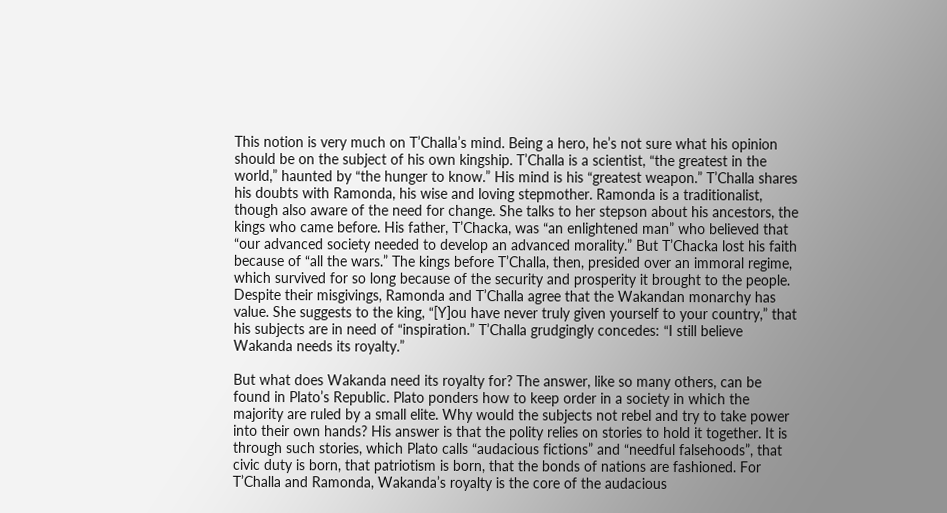This notion is very much on T’Challa’s mind. Being a hero, he’s not sure what his opinion should be on the subject of his own kingship. T’Challa is a scientist, “the greatest in the world,” haunted by “the hunger to know.” His mind is his “greatest weapon.” T’Challa shares his doubts with Ramonda, his wise and loving stepmother. Ramonda is a traditionalist, though also aware of the need for change. She talks to her stepson about his ancestors, the kings who came before. His father, T’Chacka, was “an enlightened man” who believed that “our advanced society needed to develop an advanced morality.” But T’Chacka lost his faith because of “all the wars.” The kings before T’Challa, then, presided over an immoral regime, which survived for so long because of the security and prosperity it brought to the people. Despite their misgivings, Ramonda and T’Challa agree that the Wakandan monarchy has value. She suggests to the king, “[Y]ou have never truly given yourself to your country,” that his subjects are in need of “inspiration.” T’Challa grudgingly concedes: “I still believe Wakanda needs its royalty.”

But what does Wakanda need its royalty for? The answer, like so many others, can be found in Plato’s Republic. Plato ponders how to keep order in a society in which the majority are ruled by a small elite. Why would the subjects not rebel and try to take power into their own hands? His answer is that the polity relies on stories to hold it together. It is through such stories, which Plato calls “audacious fictions” and “needful falsehoods”, that civic duty is born, that patriotism is born, that the bonds of nations are fashioned. For T’Challa and Ramonda, Wakanda’s royalty is the core of the audacious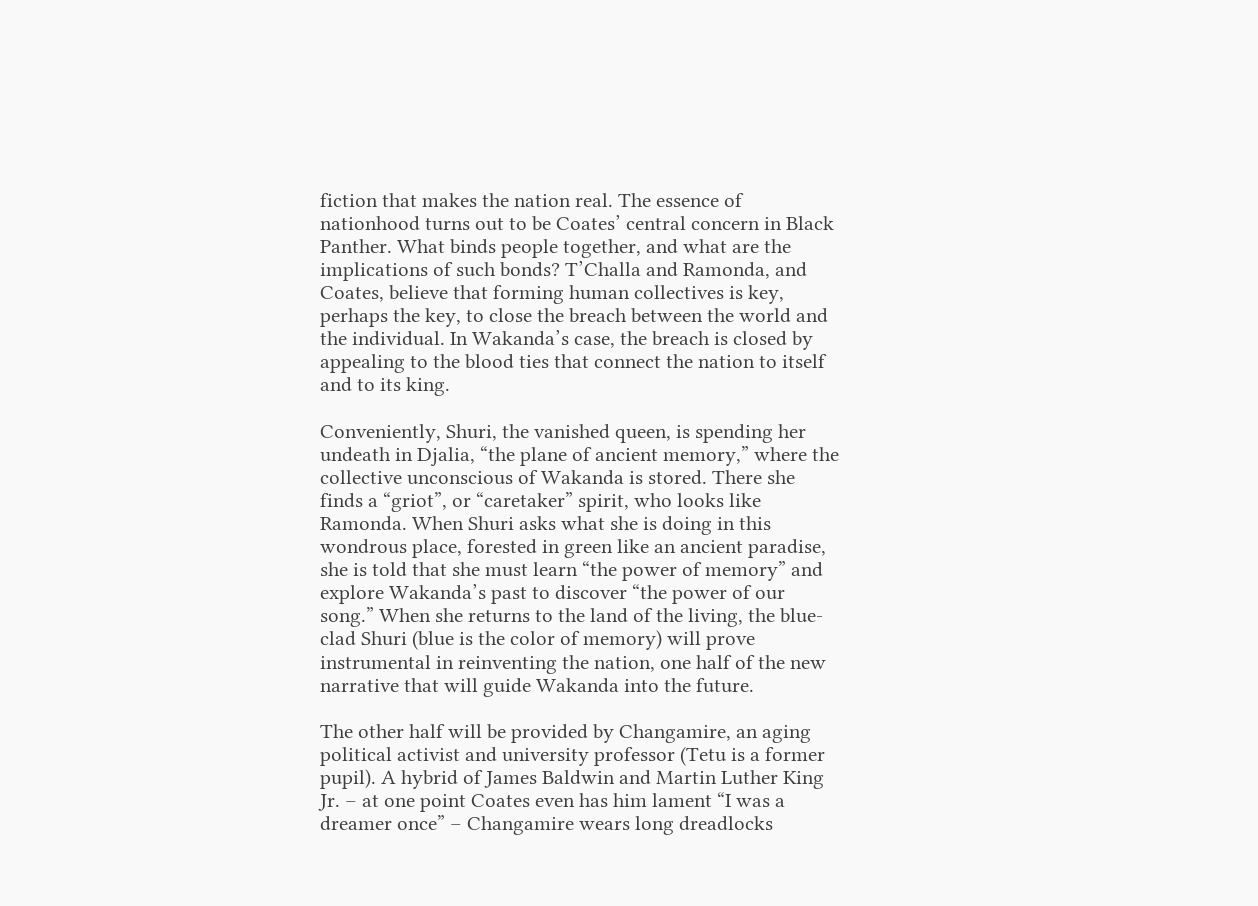fiction that makes the nation real. The essence of nationhood turns out to be Coates’ central concern in Black Panther. What binds people together, and what are the implications of such bonds? T’Challa and Ramonda, and Coates, believe that forming human collectives is key, perhaps the key, to close the breach between the world and the individual. In Wakanda’s case, the breach is closed by appealing to the blood ties that connect the nation to itself and to its king.

Conveniently, Shuri, the vanished queen, is spending her undeath in Djalia, “the plane of ancient memory,” where the collective unconscious of Wakanda is stored. There she finds a “griot”, or “caretaker” spirit, who looks like Ramonda. When Shuri asks what she is doing in this wondrous place, forested in green like an ancient paradise, she is told that she must learn “the power of memory” and explore Wakanda’s past to discover “the power of our song.” When she returns to the land of the living, the blue-clad Shuri (blue is the color of memory) will prove instrumental in reinventing the nation, one half of the new narrative that will guide Wakanda into the future.

The other half will be provided by Changamire, an aging political activist and university professor (Tetu is a former pupil). A hybrid of James Baldwin and Martin Luther King Jr. – at one point Coates even has him lament “I was a dreamer once” – Changamire wears long dreadlocks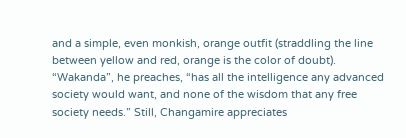and a simple, even monkish, orange outfit (straddling the line between yellow and red, orange is the color of doubt). “Wakanda”, he preaches, “has all the intelligence any advanced society would want, and none of the wisdom that any free society needs.” Still, Changamire appreciates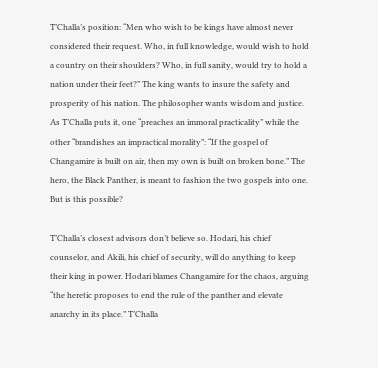T’Challa’s position: “Men who wish to be kings have almost never considered their request. Who, in full knowledge, would wish to hold a country on their shoulders? Who, in full sanity, would try to hold a nation under their feet?” The king wants to insure the safety and prosperity of his nation. The philosopher wants wisdom and justice. As T’Challa puts it, one “preaches an immoral practicality” while the other “brandishes an impractical morality”: “If the gospel of Changamire is built on air, then my own is built on broken bone.” The hero, the Black Panther, is meant to fashion the two gospels into one. But is this possible?

T’Challa’s closest advisors don’t believe so. Hodari, his chief counselor, and Akili, his chief of security, will do anything to keep their king in power. Hodari blames Changamire for the chaos, arguing “the heretic proposes to end the rule of the panther and elevate anarchy in its place.” T’Challa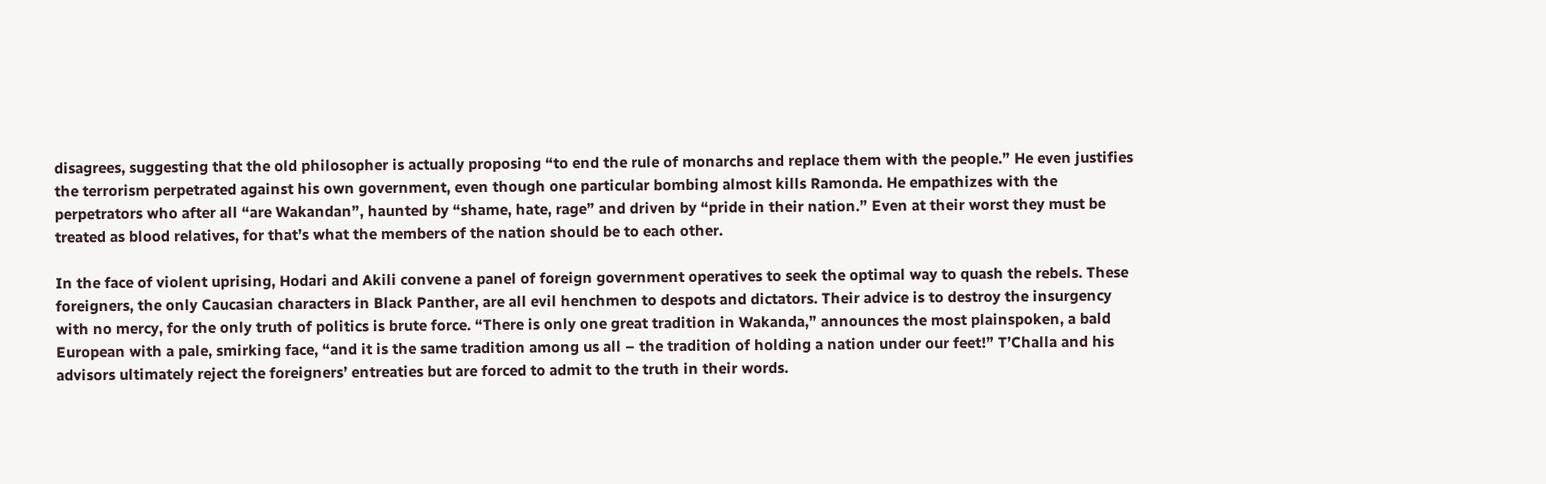disagrees, suggesting that the old philosopher is actually proposing “to end the rule of monarchs and replace them with the people.” He even justifies the terrorism perpetrated against his own government, even though one particular bombing almost kills Ramonda. He empathizes with the perpetrators who after all “are Wakandan”, haunted by “shame, hate, rage” and driven by “pride in their nation.” Even at their worst they must be treated as blood relatives, for that’s what the members of the nation should be to each other.

In the face of violent uprising, Hodari and Akili convene a panel of foreign government operatives to seek the optimal way to quash the rebels. These foreigners, the only Caucasian characters in Black Panther, are all evil henchmen to despots and dictators. Their advice is to destroy the insurgency with no mercy, for the only truth of politics is brute force. “There is only one great tradition in Wakanda,” announces the most plainspoken, a bald European with a pale, smirking face, “and it is the same tradition among us all – the tradition of holding a nation under our feet!” T’Challa and his advisors ultimately reject the foreigners’ entreaties but are forced to admit to the truth in their words.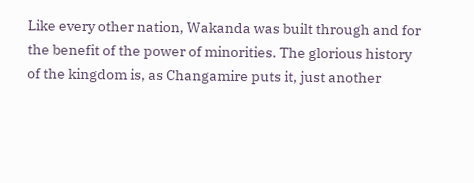Like every other nation, Wakanda was built through and for the benefit of the power of minorities. The glorious history of the kingdom is, as Changamire puts it, just another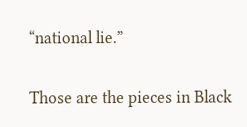“national lie.”

Those are the pieces in Black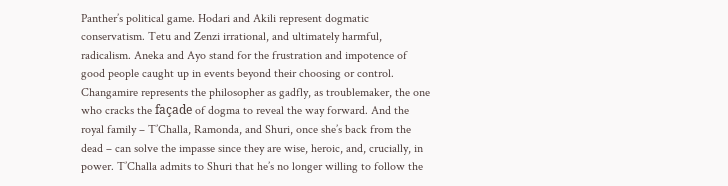Panther’s political game. Hodari and Akili represent dogmatic conservatism. Tetu and Zenzi irrational, and ultimately harmful, radicalism. Aneka and Ayo stand for the frustration and impotence of good people caught up in events beyond their choosing or control. Changamire represents the philosopher as gadfly, as troublemaker, the one who cracks the façade of dogma to reveal the way forward. And the royal family – T’Challa, Ramonda, and Shuri, once she’s back from the dead – can solve the impasse since they are wise, heroic, and, crucially, in power. T’Challa admits to Shuri that he’s no longer willing to follow the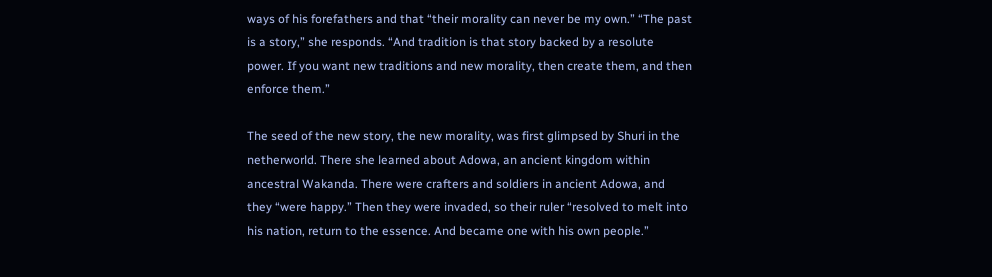ways of his forefathers and that “their morality can never be my own.” “The past is a story,” she responds. “And tradition is that story backed by a resolute power. If you want new traditions and new morality, then create them, and then enforce them.”

The seed of the new story, the new morality, was first glimpsed by Shuri in the netherworld. There she learned about Adowa, an ancient kingdom within ancestral Wakanda. There were crafters and soldiers in ancient Adowa, and they “were happy.” Then they were invaded, so their ruler “resolved to melt into his nation, return to the essence. And became one with his own people.”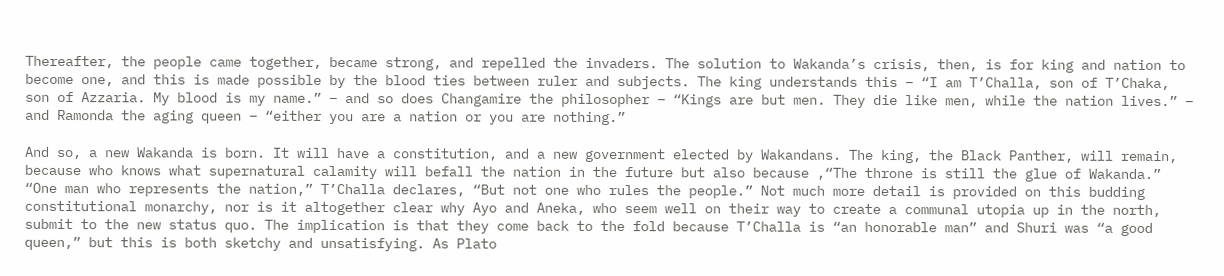Thereafter, the people came together, became strong, and repelled the invaders. The solution to Wakanda’s crisis, then, is for king and nation to become one, and this is made possible by the blood ties between ruler and subjects. The king understands this – “I am T’Challa, son of T’Chaka, son of Azzaria. My blood is my name.” – and so does Changamire the philosopher – “Kings are but men. They die like men, while the nation lives.” – and Ramonda the aging queen – “either you are a nation or you are nothing.”

And so, a new Wakanda is born. It will have a constitution, and a new government elected by Wakandans. The king, the Black Panther, will remain, because who knows what supernatural calamity will befall the nation in the future but also because ,“The throne is still the glue of Wakanda.” “One man who represents the nation,” T’Challa declares, “But not one who rules the people.” Not much more detail is provided on this budding constitutional monarchy, nor is it altogether clear why Ayo and Aneka, who seem well on their way to create a communal utopia up in the north, submit to the new status quo. The implication is that they come back to the fold because T’Challa is “an honorable man” and Shuri was “a good queen,” but this is both sketchy and unsatisfying. As Plato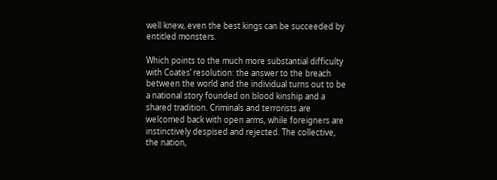well knew, even the best kings can be succeeded by entitled monsters.

Which points to the much more substantial difficulty with Coates’ resolution: the answer to the breach between the world and the individual turns out to be a national story founded on blood kinship and a shared tradition. Criminals and terrorists are welcomed back with open arms, while foreigners are instinctively despised and rejected. The collective, the nation,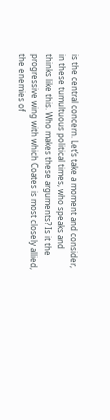is the central concern. Let’s take a moment and consider, in these tumultuous political times, who speaks and thinks like this. Who makes these arguments? Is it the progressive wing with which Coates is most closely allied, the enemies of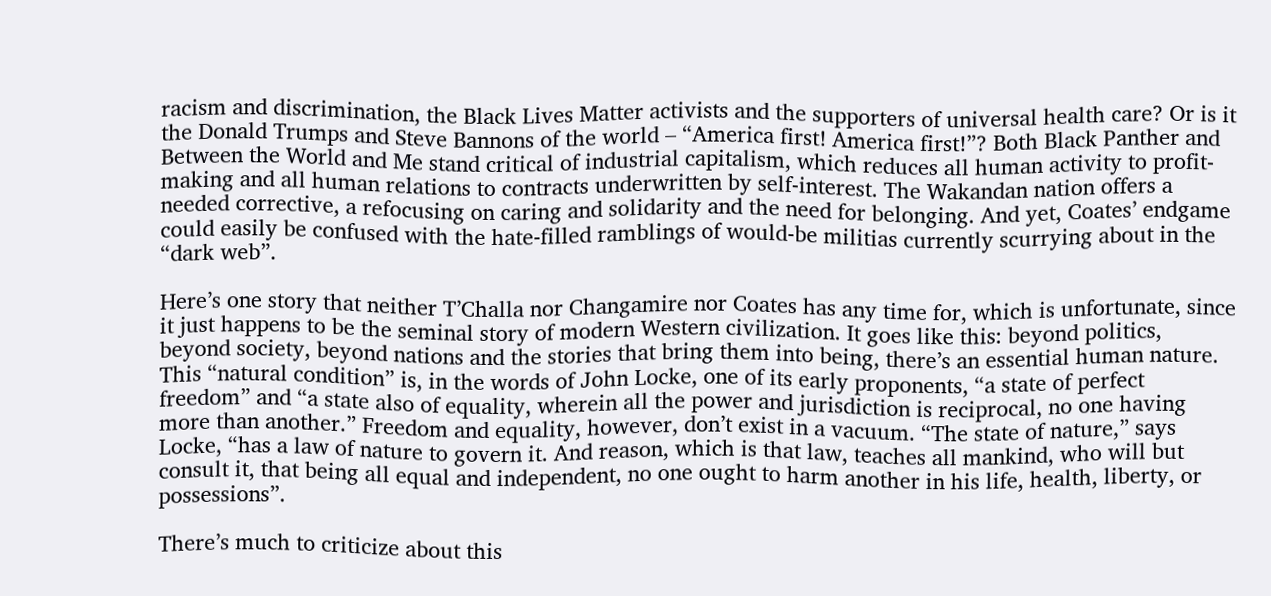racism and discrimination, the Black Lives Matter activists and the supporters of universal health care? Or is it the Donald Trumps and Steve Bannons of the world – “America first! America first!”? Both Black Panther and Between the World and Me stand critical of industrial capitalism, which reduces all human activity to profit-making and all human relations to contracts underwritten by self-interest. The Wakandan nation offers a needed corrective, a refocusing on caring and solidarity and the need for belonging. And yet, Coates’ endgame could easily be confused with the hate-filled ramblings of would-be militias currently scurrying about in the “dark web”.

Here’s one story that neither T’Challa nor Changamire nor Coates has any time for, which is unfortunate, since it just happens to be the seminal story of modern Western civilization. It goes like this: beyond politics, beyond society, beyond nations and the stories that bring them into being, there’s an essential human nature. This “natural condition” is, in the words of John Locke, one of its early proponents, “a state of perfect freedom” and “a state also of equality, wherein all the power and jurisdiction is reciprocal, no one having more than another.” Freedom and equality, however, don’t exist in a vacuum. “The state of nature,” says Locke, “has a law of nature to govern it. And reason, which is that law, teaches all mankind, who will but consult it, that being all equal and independent, no one ought to harm another in his life, health, liberty, or possessions”.

There’s much to criticize about this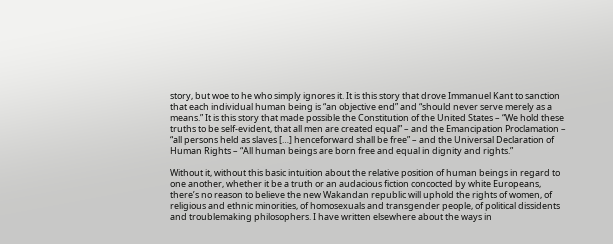story, but woe to he who simply ignores it. It is this story that drove Immanuel Kant to sanction that each individual human being is “an objective end” and “should never serve merely as a means.” It is this story that made possible the Constitution of the United States – “We hold these truths to be self-evident, that all men are created equal” – and the Emancipation Proclamation – “all persons held as slaves […] henceforward shall be free” – and the Universal Declaration of Human Rights – “All human beings are born free and equal in dignity and rights.”

Without it, without this basic intuition about the relative position of human beings in regard to one another, whether it be a truth or an audacious fiction concocted by white Europeans, there’s no reason to believe the new Wakandan republic will uphold the rights of women, of religious and ethnic minorities, of homosexuals and transgender people, of political dissidents and troublemaking philosophers. I have written elsewhere about the ways in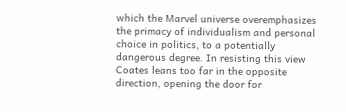which the Marvel universe overemphasizes the primacy of individualism and personal choice in politics, to a potentially dangerous degree. In resisting this view Coates leans too far in the opposite direction, opening the door for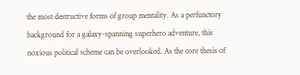the most destructive forms of group mentality. As a perfunctory background for a galaxy-spanning superhero adventure, this noxious political scheme can be overlooked. As the core thesis of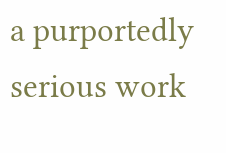a purportedly serious work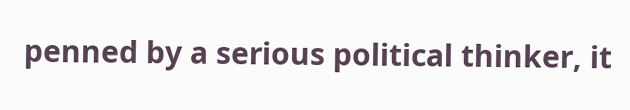penned by a serious political thinker, it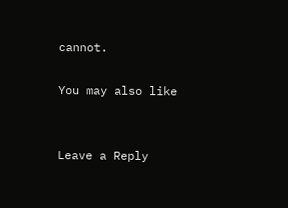cannot.

You may also like


Leave a Reply